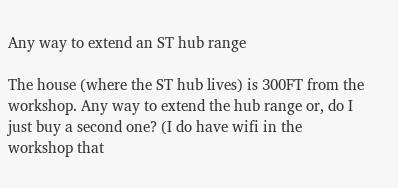Any way to extend an ST hub range

The house (where the ST hub lives) is 300FT from the workshop. Any way to extend the hub range or, do I just buy a second one? (I do have wifi in the workshop that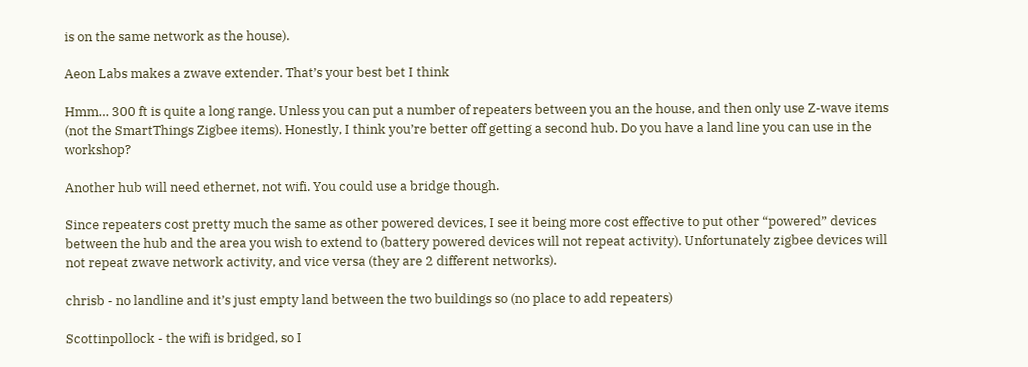is on the same network as the house).

Aeon Labs makes a zwave extender. That’s your best bet I think

Hmm… 300 ft is quite a long range. Unless you can put a number of repeaters between you an the house, and then only use Z-wave items (not the SmartThings Zigbee items). Honestly, I think you’re better off getting a second hub. Do you have a land line you can use in the workshop?

Another hub will need ethernet, not wifi. You could use a bridge though.

Since repeaters cost pretty much the same as other powered devices, I see it being more cost effective to put other “powered” devices between the hub and the area you wish to extend to (battery powered devices will not repeat activity). Unfortunately zigbee devices will not repeat zwave network activity, and vice versa (they are 2 different networks).

chrisb - no landline and it’s just empty land between the two buildings so (no place to add repeaters)

Scottinpollock - the wifi is bridged, so I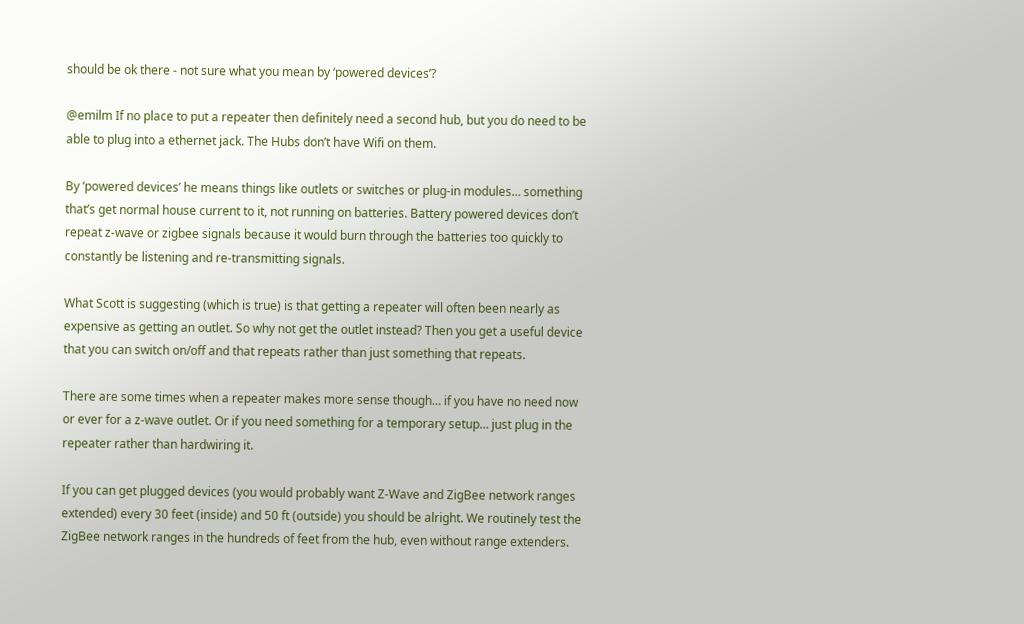should be ok there - not sure what you mean by ‘powered devices’?

@emilm If no place to put a repeater then definitely need a second hub, but you do need to be able to plug into a ethernet jack. The Hubs don’t have Wifi on them.

By ‘powered devices’ he means things like outlets or switches or plug-in modules… something that’s get normal house current to it, not running on batteries. Battery powered devices don’t repeat z-wave or zigbee signals because it would burn through the batteries too quickly to constantly be listening and re-transmitting signals.

What Scott is suggesting (which is true) is that getting a repeater will often been nearly as expensive as getting an outlet. So why not get the outlet instead? Then you get a useful device that you can switch on/off and that repeats rather than just something that repeats.

There are some times when a repeater makes more sense though… if you have no need now or ever for a z-wave outlet. Or if you need something for a temporary setup… just plug in the repeater rather than hardwiring it.

If you can get plugged devices (you would probably want Z-Wave and ZigBee network ranges extended) every 30 feet (inside) and 50 ft (outside) you should be alright. We routinely test the ZigBee network ranges in the hundreds of feet from the hub, even without range extenders.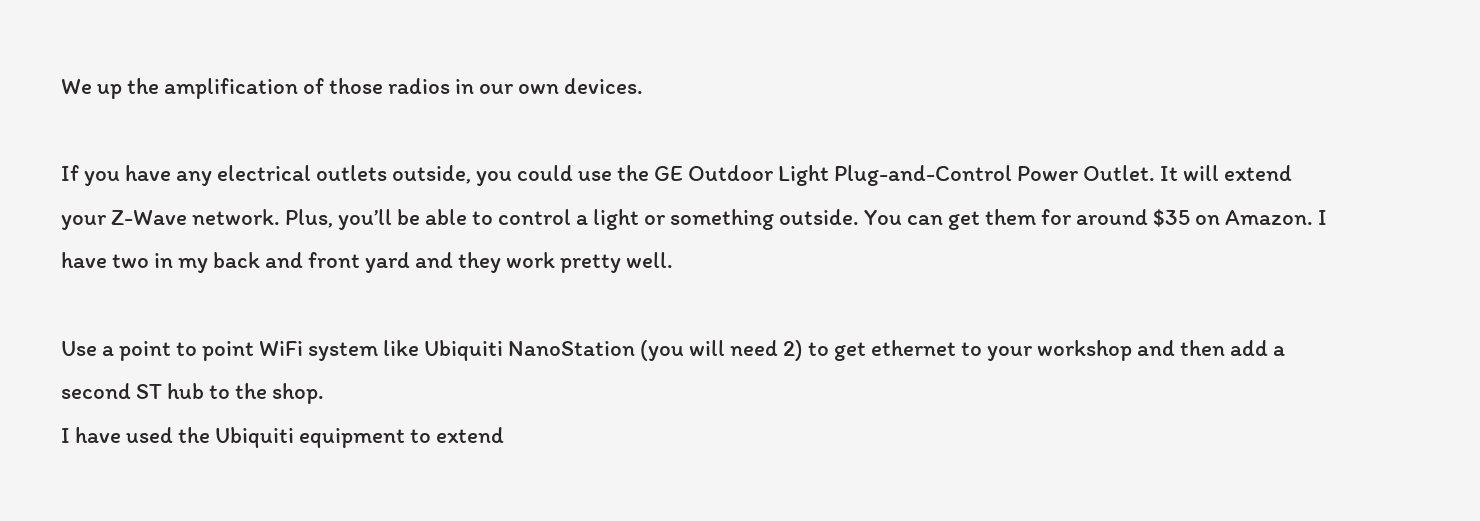We up the amplification of those radios in our own devices.

If you have any electrical outlets outside, you could use the GE Outdoor Light Plug-and-Control Power Outlet. It will extend your Z-Wave network. Plus, you’ll be able to control a light or something outside. You can get them for around $35 on Amazon. I have two in my back and front yard and they work pretty well.

Use a point to point WiFi system like Ubiquiti NanoStation (you will need 2) to get ethernet to your workshop and then add a second ST hub to the shop.
I have used the Ubiquiti equipment to extend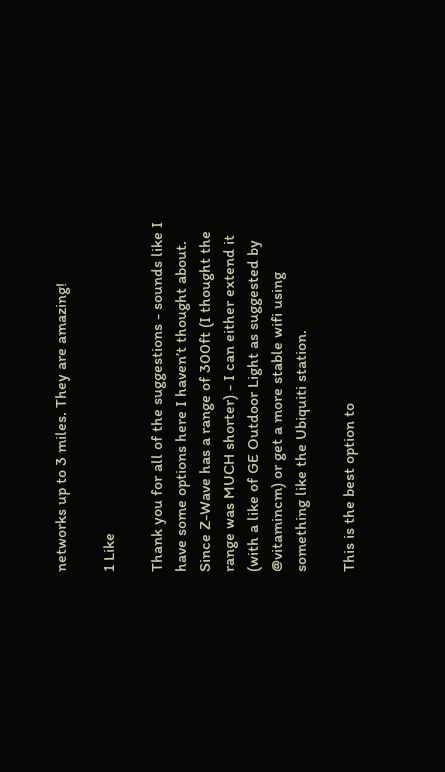networks up to 3 miles. They are amazing!

1 Like

Thank you for all of the suggestions - sounds like I have some options here I haven’t thought about. Since Z-Wave has a range of 300ft (I thought the range was MUCH shorter) - I can either extend it (with a like of GE Outdoor Light as suggested by @vitamincm) or get a more stable wifi using something like the Ubiquiti station.

This is the best option to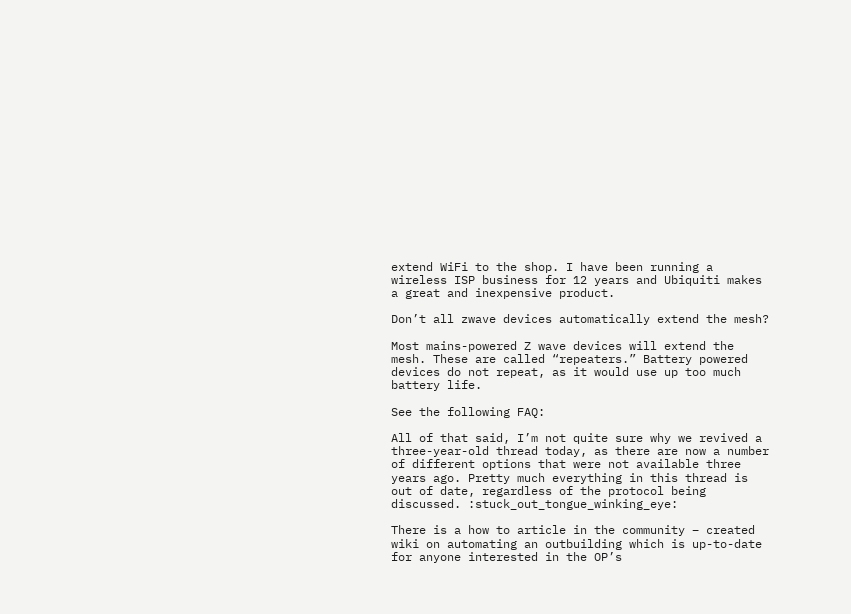extend WiFi to the shop. I have been running a wireless ISP business for 12 years and Ubiquiti makes a great and inexpensive product.

Don’t all zwave devices automatically extend the mesh?

Most mains-powered Z wave devices will extend the mesh. These are called “repeaters.” Battery powered devices do not repeat, as it would use up too much battery life.

See the following FAQ:

All of that said, I’m not quite sure why we revived a three-year-old thread today, as there are now a number of different options that were not available three years ago. Pretty much everything in this thread is out of date, regardless of the protocol being discussed. :stuck_out_tongue_winking_eye:

There is a how to article in the community – created wiki on automating an outbuilding which is up-to-date for anyone interested in the OP’s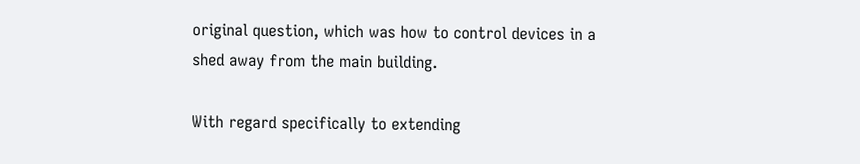original question, which was how to control devices in a shed away from the main building.

With regard specifically to extending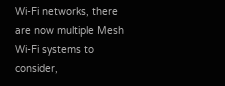Wi-Fi networks, there are now multiple Mesh Wi-Fi systems to consider,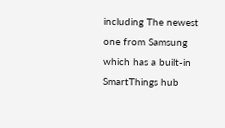including The newest one from Samsung which has a built-in SmartThings hub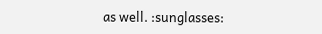as well. :sunglasses: